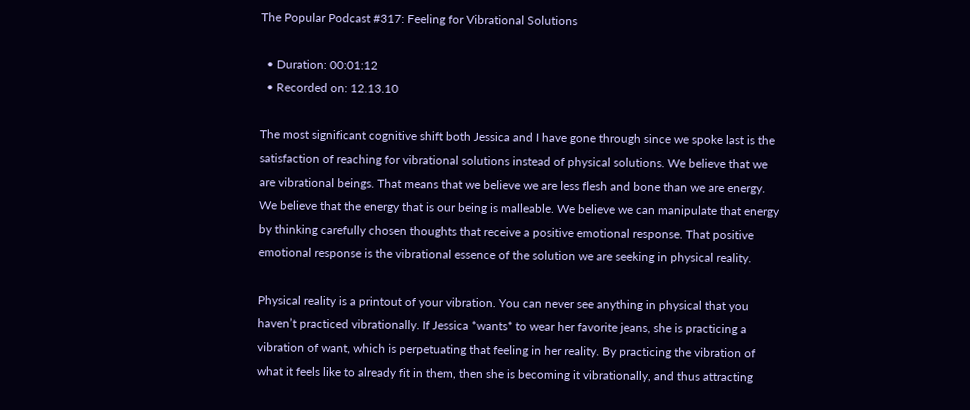The Popular Podcast #317: Feeling for Vibrational Solutions

  • Duration: 00:01:12
  • Recorded on: 12.13.10

The most significant cognitive shift both Jessica and I have gone through since we spoke last is the satisfaction of reaching for vibrational solutions instead of physical solutions. We believe that we are vibrational beings. That means that we believe we are less flesh and bone than we are energy. We believe that the energy that is our being is malleable. We believe we can manipulate that energy by thinking carefully chosen thoughts that receive a positive emotional response. That positive emotional response is the vibrational essence of the solution we are seeking in physical reality.

Physical reality is a printout of your vibration. You can never see anything in physical that you haven’t practiced vibrationally. If Jessica *wants* to wear her favorite jeans, she is practicing a vibration of want, which is perpetuating that feeling in her reality. By practicing the vibration of what it feels like to already fit in them, then she is becoming it vibrationally, and thus attracting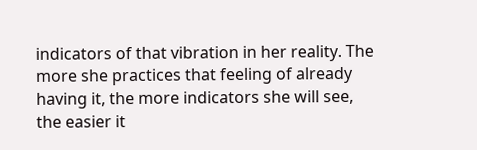indicators of that vibration in her reality. The more she practices that feeling of already having it, the more indicators she will see, the easier it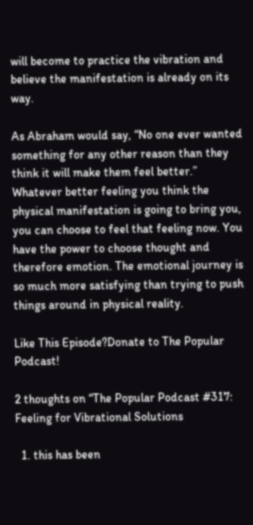will become to practice the vibration and believe the manifestation is already on its way.

As Abraham would say, “No one ever wanted something for any other reason than they think it will make them feel better.” Whatever better feeling you think the physical manifestation is going to bring you, you can choose to feel that feeling now. You have the power to choose thought and therefore emotion. The emotional journey is so much more satisfying than trying to push things around in physical reality.

Like This Episode?Donate to The Popular Podcast!

2 thoughts on “The Popular Podcast #317: Feeling for Vibrational Solutions

  1. this has been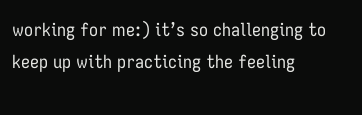working for me:) it’s so challenging to keep up with practicing the feeling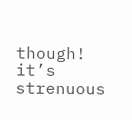though! it’s strenuous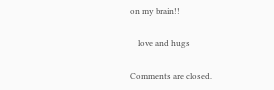on my brain!!

    love and hugs

Comments are closed.